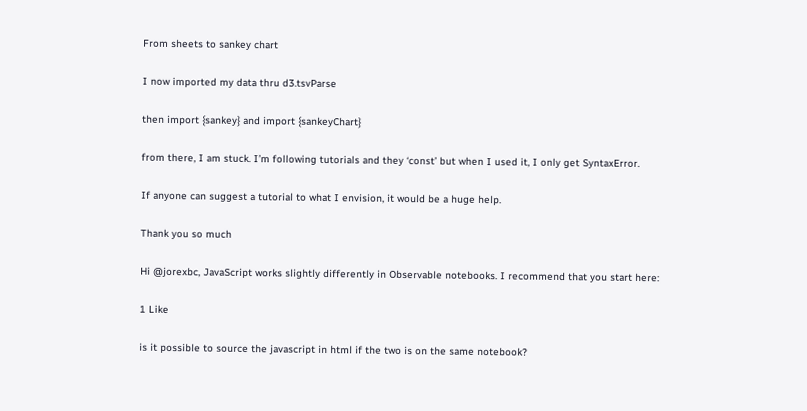From sheets to sankey chart

I now imported my data thru d3.tsvParse

then import {sankey} and import {sankeyChart}

from there, I am stuck. I’m following tutorials and they ‘const’ but when I used it, I only get SyntaxError.

If anyone can suggest a tutorial to what I envision, it would be a huge help.

Thank you so much

Hi @jorexbc, JavaScript works slightly differently in Observable notebooks. I recommend that you start here:

1 Like

is it possible to source the javascript in html if the two is on the same notebook?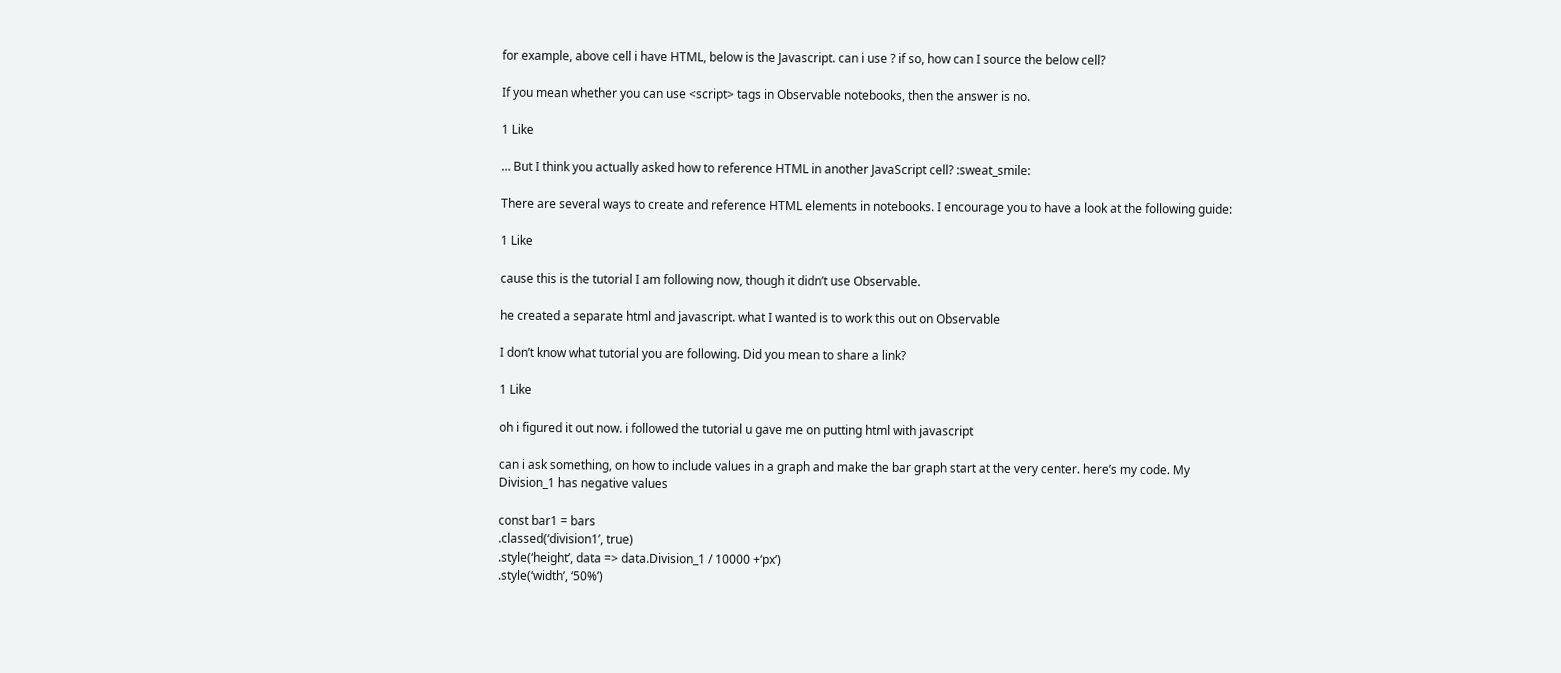for example, above cell i have HTML, below is the Javascript. can i use ? if so, how can I source the below cell?

If you mean whether you can use <script> tags in Observable notebooks, then the answer is no.

1 Like

… But I think you actually asked how to reference HTML in another JavaScript cell? :sweat_smile:

There are several ways to create and reference HTML elements in notebooks. I encourage you to have a look at the following guide:

1 Like

cause this is the tutorial I am following now, though it didn’t use Observable.

he created a separate html and javascript. what I wanted is to work this out on Observable

I don’t know what tutorial you are following. Did you mean to share a link?

1 Like

oh i figured it out now. i followed the tutorial u gave me on putting html with javascript

can i ask something, on how to include values in a graph and make the bar graph start at the very center. here’s my code. My Division_1 has negative values

const bar1 = bars
.classed(‘division1’, true)
.style(‘height’, data => data.Division_1 / 10000 +‘px’)
.style(‘width’, ‘50%’)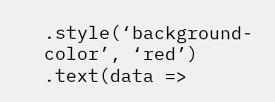.style(‘background-color’, ‘red’)
.text(data =>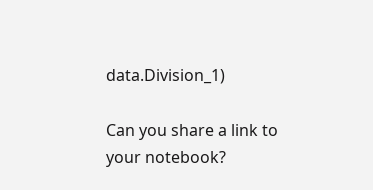data.Division_1)

Can you share a link to your notebook?